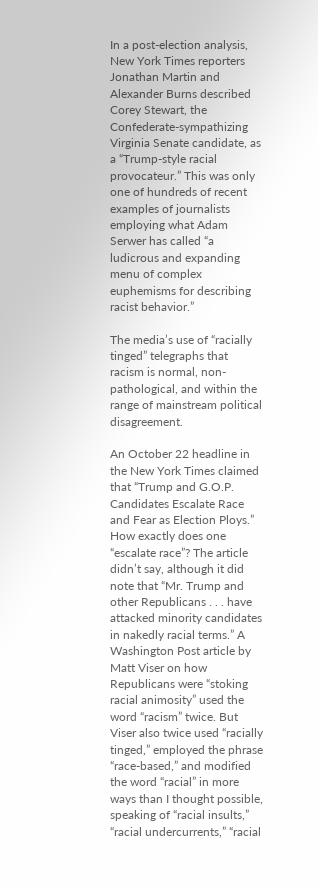In a post-election analysis, New York Times reporters Jonathan Martin and Alexander Burns described Corey Stewart, the Confederate-sympathizing Virginia Senate candidate, as a “Trump-style racial provocateur.” This was only one of hundreds of recent examples of journalists employing what Adam Serwer has called “a ludicrous and expanding menu of complex euphemisms for describing racist behavior.”

The media’s use of “racially tinged” telegraphs that racism is normal, non-pathological, and within the range of mainstream political disagreement.

An October 22 headline in the New York Times claimed that “Trump and G.O.P. Candidates Escalate Race and Fear as Election Ploys.” How exactly does one “escalate race”? The article didn’t say, although it did note that “Mr. Trump and other Republicans . . . have attacked minority candidates in nakedly racial terms.” A Washington Post article by Matt Viser on how Republicans were “stoking racial animosity” used the word “racism” twice. But Viser also twice used “racially tinged,” employed the phrase “race-based,” and modified the word “racial” in more ways than I thought possible, speaking of “racial insults,” “racial undercurrents,” “racial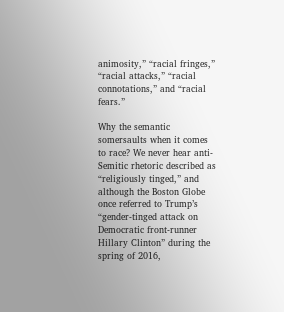animosity,” “racial fringes,” “racial attacks,” “racial connotations,” and “racial fears.”

Why the semantic somersaults when it comes to race? We never hear anti-Semitic rhetoric described as “religiously tinged,” and although the Boston Globe once referred to Trump’s “gender-tinged attack on Democratic front-runner Hillary Clinton” during the spring of 2016,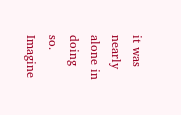it was nearly alone in doing so. Imagine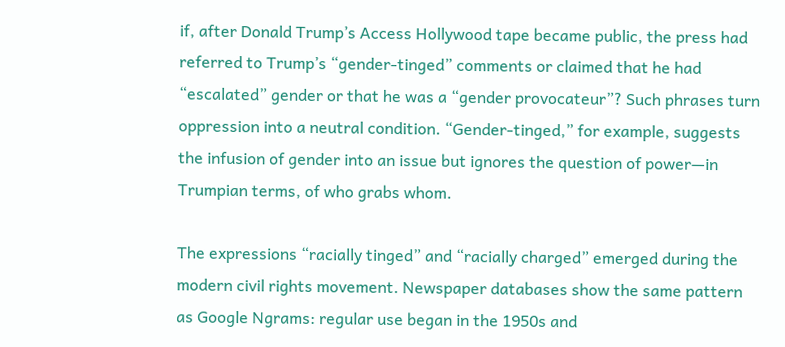if, after Donald Trump’s Access Hollywood tape became public, the press had referred to Trump’s “gender-tinged” comments or claimed that he had “escalated” gender or that he was a “gender provocateur”? Such phrases turn oppression into a neutral condition. “Gender-tinged,” for example, suggests the infusion of gender into an issue but ignores the question of power—in Trumpian terms, of who grabs whom.

The expressions “racially tinged” and “racially charged” emerged during the modern civil rights movement. Newspaper databases show the same pattern as Google Ngrams: regular use began in the 1950s and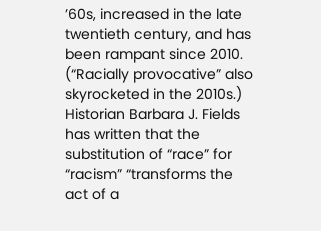’60s, increased in the late twentieth century, and has been rampant since 2010. (“Racially provocative” also skyrocketed in the 2010s.) Historian Barbara J. Fields has written that the substitution of “race” for “racism” “transforms the act of a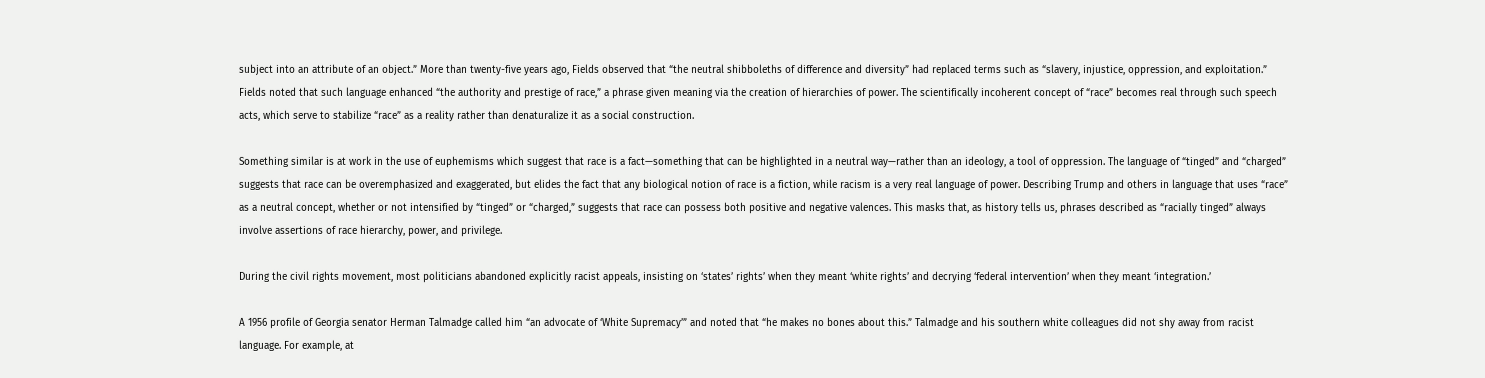subject into an attribute of an object.” More than twenty-five years ago, Fields observed that “the neutral shibboleths of difference and diversity” had replaced terms such as “slavery, injustice, oppression, and exploitation.” Fields noted that such language enhanced “the authority and prestige of race,” a phrase given meaning via the creation of hierarchies of power. The scientifically incoherent concept of “race” becomes real through such speech acts, which serve to stabilize “race” as a reality rather than denaturalize it as a social construction.

Something similar is at work in the use of euphemisms which suggest that race is a fact—something that can be highlighted in a neutral way—rather than an ideology, a tool of oppression. The language of “tinged” and “charged” suggests that race can be overemphasized and exaggerated, but elides the fact that any biological notion of race is a fiction, while racism is a very real language of power. Describing Trump and others in language that uses “race” as a neutral concept, whether or not intensified by “tinged” or “charged,” suggests that race can possess both positive and negative valences. This masks that, as history tells us, phrases described as “racially tinged” always involve assertions of race hierarchy, power, and privilege.

During the civil rights movement, most politicians abandoned explicitly racist appeals, insisting on ‘states’ rights’ when they meant ‘white rights’ and decrying ‘federal intervention’ when they meant ‘integration.’

A 1956 profile of Georgia senator Herman Talmadge called him “an advocate of ‘White Supremacy’” and noted that “he makes no bones about this.” Talmadge and his southern white colleagues did not shy away from racist language. For example, at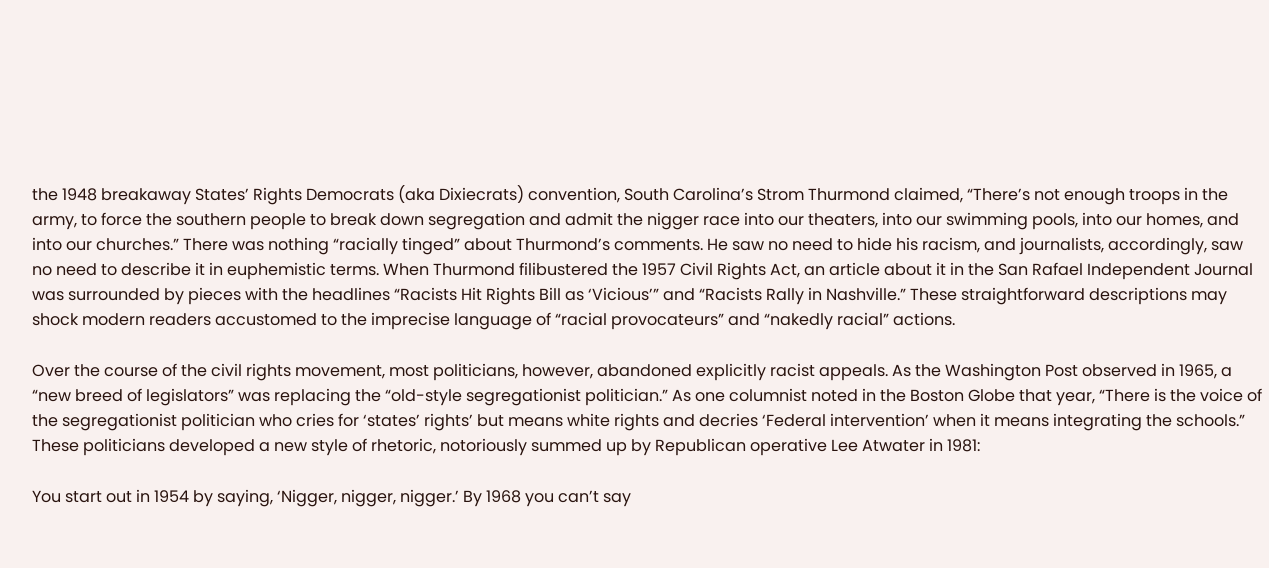the 1948 breakaway States’ Rights Democrats (aka Dixiecrats) convention, South Carolina’s Strom Thurmond claimed, “There’s not enough troops in the army, to force the southern people to break down segregation and admit the nigger race into our theaters, into our swimming pools, into our homes, and into our churches.” There was nothing “racially tinged” about Thurmond’s comments. He saw no need to hide his racism, and journalists, accordingly, saw no need to describe it in euphemistic terms. When Thurmond filibustered the 1957 Civil Rights Act, an article about it in the San Rafael Independent Journal was surrounded by pieces with the headlines “Racists Hit Rights Bill as ‘Vicious’” and “Racists Rally in Nashville.” These straightforward descriptions may shock modern readers accustomed to the imprecise language of “racial provocateurs” and “nakedly racial” actions.

Over the course of the civil rights movement, most politicians, however, abandoned explicitly racist appeals. As the Washington Post observed in 1965, a “new breed of legislators” was replacing the “old-style segregationist politician.” As one columnist noted in the Boston Globe that year, “There is the voice of the segregationist politician who cries for ‘states’ rights’ but means white rights and decries ‘Federal intervention’ when it means integrating the schools.” These politicians developed a new style of rhetoric, notoriously summed up by Republican operative Lee Atwater in 1981:

You start out in 1954 by saying, ‘Nigger, nigger, nigger.’ By 1968 you can’t say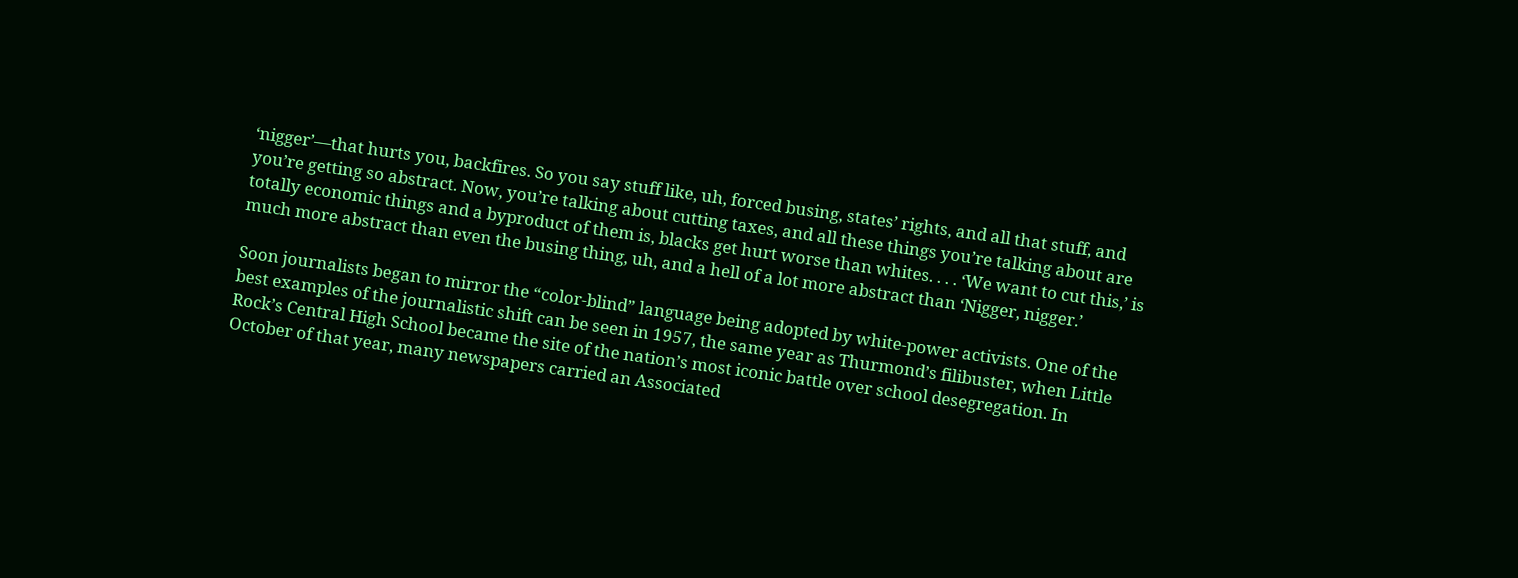‘nigger’—that hurts you, backfires. So you say stuff like, uh, forced busing, states’ rights, and all that stuff, and you’re getting so abstract. Now, you’re talking about cutting taxes, and all these things you’re talking about are totally economic things and a byproduct of them is, blacks get hurt worse than whites. . . . ‘We want to cut this,’ is much more abstract than even the busing thing, uh, and a hell of a lot more abstract than ‘Nigger, nigger.’

Soon journalists began to mirror the “color-blind” language being adopted by white-power activists. One of the best examples of the journalistic shift can be seen in 1957, the same year as Thurmond’s filibuster, when Little Rock’s Central High School became the site of the nation’s most iconic battle over school desegregation. In October of that year, many newspapers carried an Associated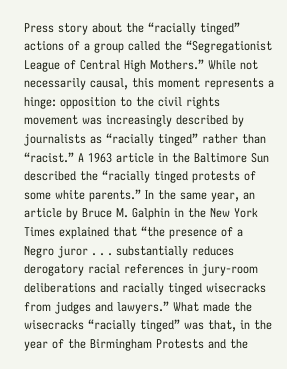Press story about the “racially tinged” actions of a group called the “Segregationist League of Central High Mothers.” While not necessarily causal, this moment represents a hinge: opposition to the civil rights movement was increasingly described by journalists as “racially tinged” rather than “racist.” A 1963 article in the Baltimore Sun described the “racially tinged protests of some white parents.” In the same year, an article by Bruce M. Galphin in the New York Times explained that “the presence of a Negro juror . . . substantially reduces derogatory racial references in jury-room deliberations and racially tinged wisecracks from judges and lawyers.” What made the wisecracks “racially tinged” was that, in the year of the Birmingham Protests and the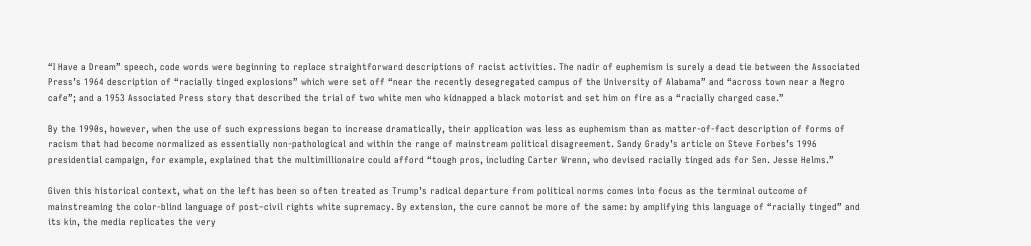“I Have a Dream” speech, code words were beginning to replace straightforward descriptions of racist activities. The nadir of euphemism is surely a dead tie between the Associated Press’s 1964 description of “racially tinged explosions” which were set off “near the recently desegregated campus of the University of Alabama” and “across town near a Negro cafe”; and a 1953 Associated Press story that described the trial of two white men who kidnapped a black motorist and set him on fire as a “racially charged case.”

By the 1990s, however, when the use of such expressions began to increase dramatically, their application was less as euphemism than as matter-of-fact description of forms of racism that had become normalized as essentially non-pathological and within the range of mainstream political disagreement. Sandy Grady’s article on Steve Forbes’s 1996 presidential campaign, for example, explained that the multimillionaire could afford “tough pros, including Carter Wrenn, who devised racially tinged ads for Sen. Jesse Helms.”

Given this historical context, what on the left has been so often treated as Trump’s radical departure from political norms comes into focus as the terminal outcome of mainstreaming the color-blind language of post–civil rights white supremacy. By extension, the cure cannot be more of the same: by amplifying this language of “racially tinged” and its kin, the media replicates the very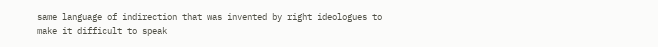same language of indirection that was invented by right ideologues to make it difficult to speak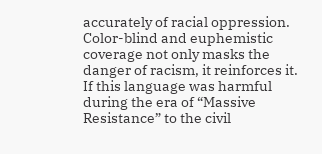accurately of racial oppression. Color-blind and euphemistic coverage not only masks the danger of racism, it reinforces it. If this language was harmful during the era of “Massive Resistance” to the civil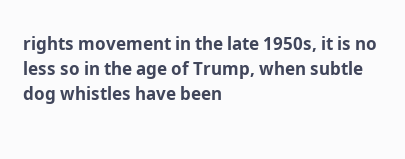rights movement in the late 1950s, it is no less so in the age of Trump, when subtle dog whistles have been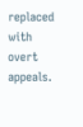replaced with overt appeals.